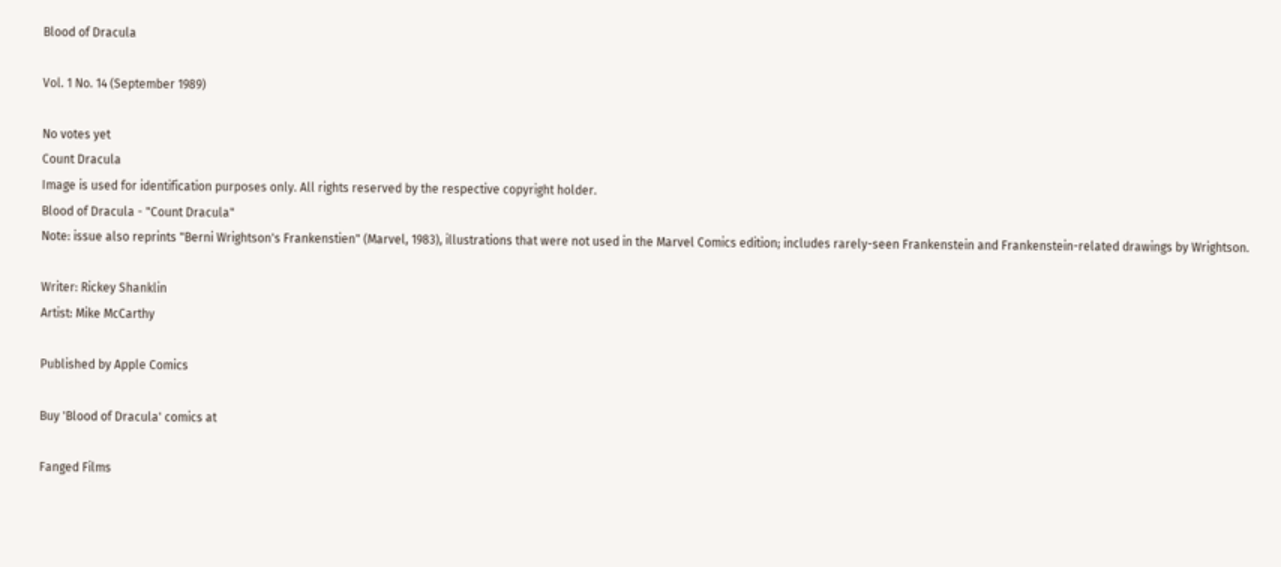Blood of Dracula

Vol. 1 No. 14 (September 1989)

No votes yet
Count Dracula
Image is used for identification purposes only. All rights reserved by the respective copyright holder.
Blood of Dracula - "Count Dracula"
Note: issue also reprints "Berni Wrightson's Frankenstien" (Marvel, 1983), illustrations that were not used in the Marvel Comics edition; includes rarely-seen Frankenstein and Frankenstein-related drawings by Wrightson.

Writer: Rickey Shanklin
Artist: Mike McCarthy

Published by Apple Comics

Buy 'Blood of Dracula' comics at

Fanged Films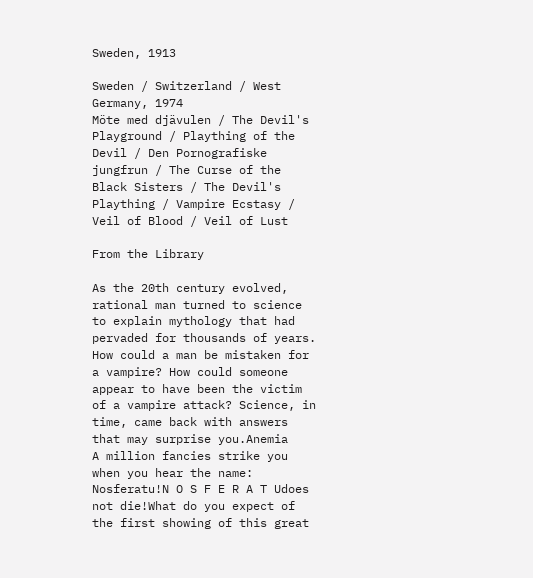Sweden, 1913

Sweden / Switzerland / West Germany, 1974
Möte med djävulen / The Devil's Playground / Plaything of the Devil / Den Pornografiske jungfrun / The Curse of the Black Sisters / The Devil's Plaything / Vampire Ecstasy / Veil of Blood / Veil of Lust

From the Library

As the 20th century evolved, rational man turned to science to explain mythology that had pervaded for thousands of years. How could a man be mistaken for a vampire? How could someone appear to have been the victim of a vampire attack? Science, in time, came back with answers that may surprise you.Anemia
A million fancies strike you when you hear the name: Nosferatu!N O S F E R A T Udoes not die!What do you expect of the first showing of this great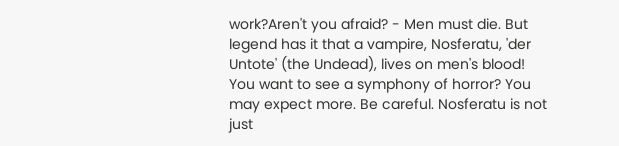work?Aren't you afraid? - Men must die. But legend has it that a vampire, Nosferatu, 'der Untote' (the Undead), lives on men's blood! You want to see a symphony of horror? You may expect more. Be careful. Nosferatu is not just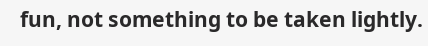fun, not something to be taken lightly.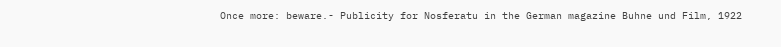Once more: beware.- Publicity for Nosferatu in the German magazine Buhne und Film, 1922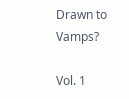Drawn to Vamps?

Vol. 1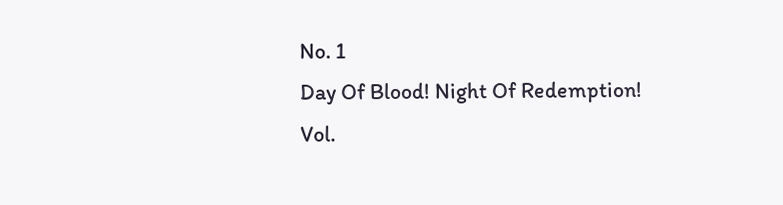No. 1
Day Of Blood! Night Of Redemption!
Vol.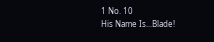1 No. 10
His Name Is...Blade!